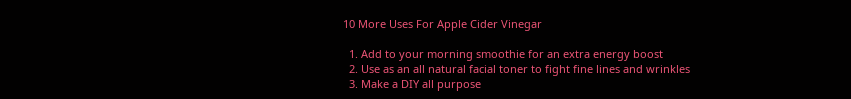10 More Uses For Apple Cider Vinegar

  1. Add to your morning smoothie for an extra energy boost
  2. Use as an all natural facial toner to fight fine lines and wrinkles
  3. Make a DIY all purpose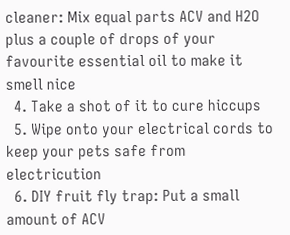cleaner: Mix equal parts ACV and H2O plus a couple of drops of your favourite essential oil to make it smell nice
  4. Take a shot of it to cure hiccups
  5. Wipe onto your electrical cords to keep your pets safe from electricution
  6. DIY fruit fly trap: Put a small amount of ACV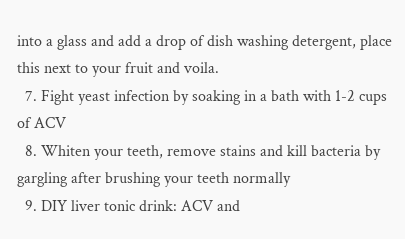into a glass and add a drop of dish washing detergent, place this next to your fruit and voila.
  7. Fight yeast infection by soaking in a bath with 1-2 cups of ACV
  8. Whiten your teeth, remove stains and kill bacteria by gargling after brushing your teeth normally
  9. DIY liver tonic drink: ACV and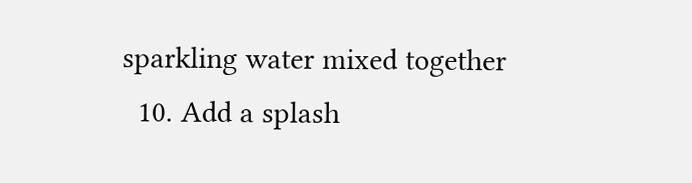sparkling water mixed together
  10. Add a splash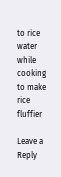to rice water while cooking to make rice fluffier

Leave a Reply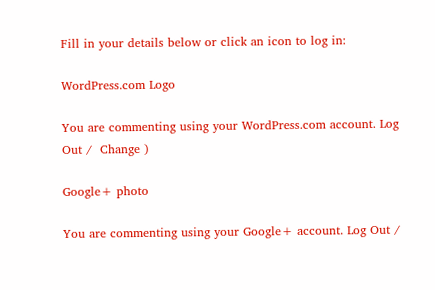Fill in your details below or click an icon to log in:

WordPress.com Logo

You are commenting using your WordPress.com account. Log Out /  Change )

Google+ photo

You are commenting using your Google+ account. Log Out /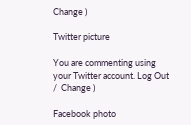Change )

Twitter picture

You are commenting using your Twitter account. Log Out /  Change )

Facebook photo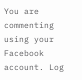You are commenting using your Facebook account. Log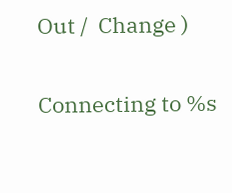Out /  Change )


Connecting to %s